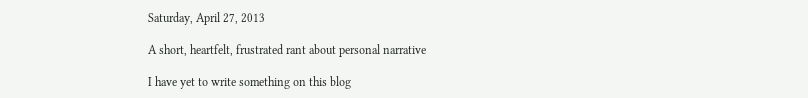Saturday, April 27, 2013

A short, heartfelt, frustrated rant about personal narrative

I have yet to write something on this blog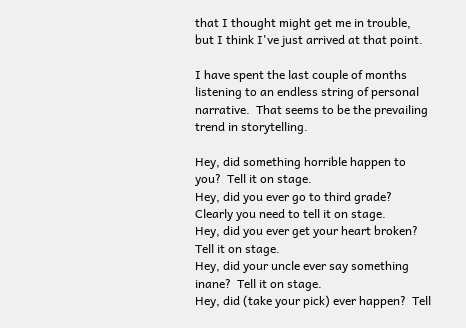that I thought might get me in trouble, but I think I've just arrived at that point.

I have spent the last couple of months listening to an endless string of personal narrative.  That seems to be the prevailing trend in storytelling.

Hey, did something horrible happen to you?  Tell it on stage.
Hey, did you ever go to third grade?  Clearly you need to tell it on stage.
Hey, did you ever get your heart broken?  Tell it on stage.
Hey, did your uncle ever say something inane?  Tell it on stage.
Hey, did (take your pick) ever happen?  Tell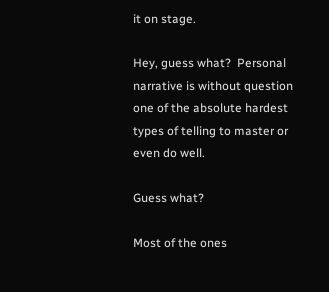it on stage.

Hey, guess what?  Personal narrative is without question one of the absolute hardest types of telling to master or even do well.

Guess what?

Most of the ones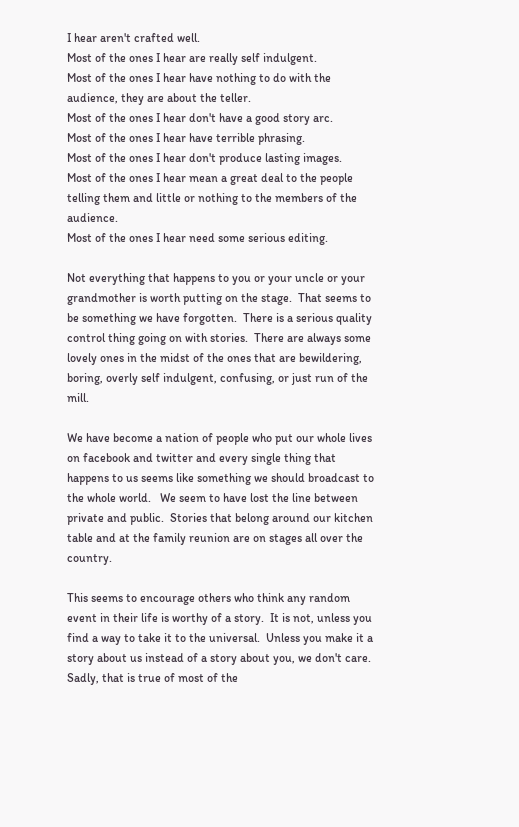I hear aren't crafted well.
Most of the ones I hear are really self indulgent.
Most of the ones I hear have nothing to do with the audience, they are about the teller.
Most of the ones I hear don't have a good story arc.
Most of the ones I hear have terrible phrasing.
Most of the ones I hear don't produce lasting images.
Most of the ones I hear mean a great deal to the people telling them and little or nothing to the members of the audience.
Most of the ones I hear need some serious editing.

Not everything that happens to you or your uncle or your grandmother is worth putting on the stage.  That seems to be something we have forgotten.  There is a serious quality control thing going on with stories.  There are always some lovely ones in the midst of the ones that are bewildering, boring, overly self indulgent, confusing, or just run of the mill.

We have become a nation of people who put our whole lives on facebook and twitter and every single thing that happens to us seems like something we should broadcast to the whole world.   We seem to have lost the line between private and public.  Stories that belong around our kitchen table and at the family reunion are on stages all over the country.

This seems to encourage others who think any random event in their life is worthy of a story.  It is not, unless you find a way to take it to the universal.  Unless you make it a story about us instead of a story about you, we don't care.  Sadly, that is true of most of the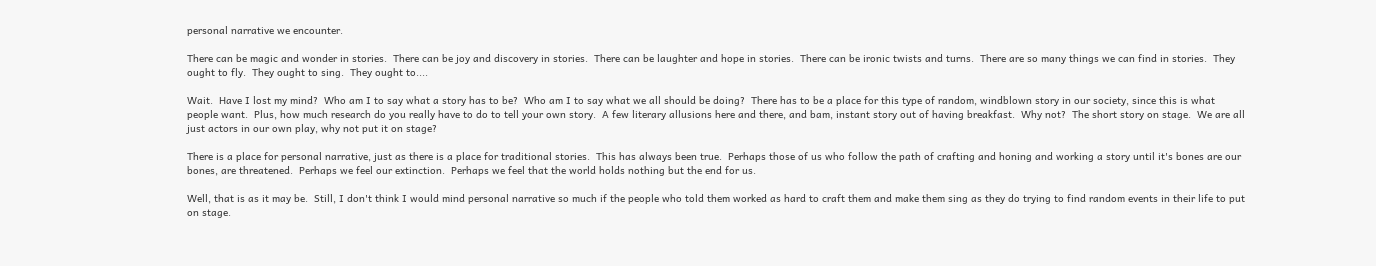personal narrative we encounter.

There can be magic and wonder in stories.  There can be joy and discovery in stories.  There can be laughter and hope in stories.  There can be ironic twists and turns.  There are so many things we can find in stories.  They ought to fly.  They ought to sing.  They ought to....

Wait.  Have I lost my mind?  Who am I to say what a story has to be?  Who am I to say what we all should be doing?  There has to be a place for this type of random, windblown story in our society, since this is what people want.  Plus, how much research do you really have to do to tell your own story.  A few literary allusions here and there, and bam, instant story out of having breakfast.  Why not?  The short story on stage.  We are all just actors in our own play, why not put it on stage?

There is a place for personal narrative, just as there is a place for traditional stories.  This has always been true.  Perhaps those of us who follow the path of crafting and honing and working a story until it's bones are our bones, are threatened.  Perhaps we feel our extinction.  Perhaps we feel that the world holds nothing but the end for us.

Well, that is as it may be.  Still, I don't think I would mind personal narrative so much if the people who told them worked as hard to craft them and make them sing as they do trying to find random events in their life to put on stage.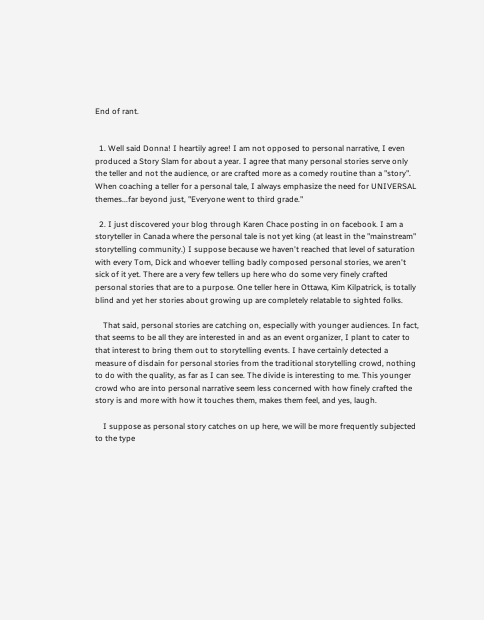End of rant.


  1. Well said Donna! I heartily agree! I am not opposed to personal narrative, I even produced a Story Slam for about a year. I agree that many personal stories serve only the teller and not the audience, or are crafted more as a comedy routine than a "story". When coaching a teller for a personal tale, I always emphasize the need for UNIVERSAL themes...far beyond just, "Everyone went to third grade."

  2. I just discovered your blog through Karen Chace posting in on facebook. I am a storyteller in Canada where the personal tale is not yet king (at least in the "mainstream" storytelling community.) I suppose because we haven't reached that level of saturation with every Tom, Dick and whoever telling badly composed personal stories, we aren't sick of it yet. There are a very few tellers up here who do some very finely crafted personal stories that are to a purpose. One teller here in Ottawa, Kim Kilpatrick, is totally blind and yet her stories about growing up are completely relatable to sighted folks.

    That said, personal stories are catching on, especially with younger audiences. In fact, that seems to be all they are interested in and as an event organizer, I plant to cater to that interest to bring them out to storytelling events. I have certainly detected a measure of disdain for personal stories from the traditional storytelling crowd, nothing to do with the quality, as far as I can see. The divide is interesting to me. This younger crowd who are into personal narrative seem less concerned with how finely crafted the story is and more with how it touches them, makes them feel, and yes, laugh.

    I suppose as personal story catches on up here, we will be more frequently subjected to the type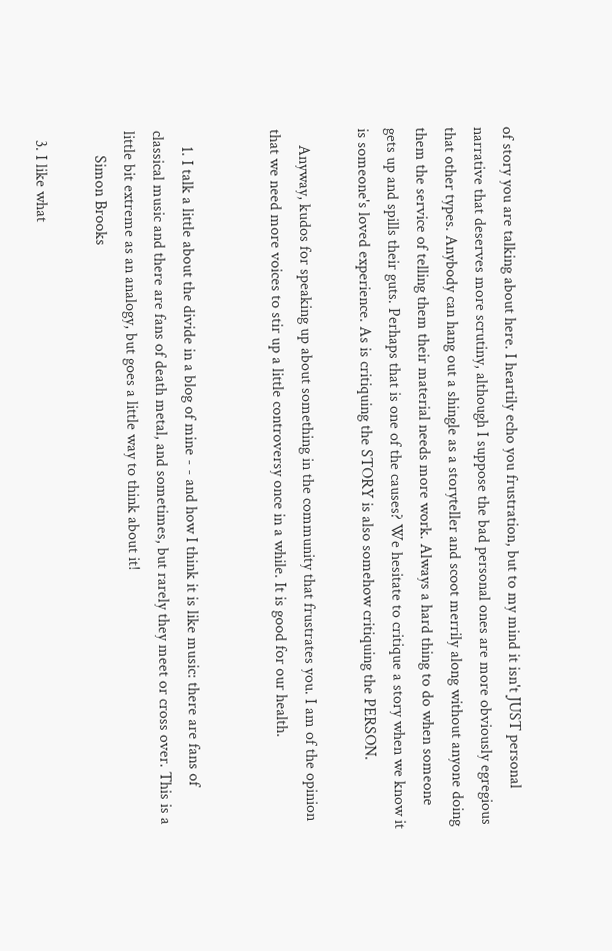of story you are talking about here. I heartily echo you frustration, but to my mind it isn't JUST personal narrative that deserves more scrutiny, although I suppose the bad personal ones are more obviously egregious that other types. Anybody can hang out a shingle as a storyteller and scoot merrily along without anyone doing them the service of telling them their material needs more work. Always a hard thing to do when someone gets up and spills their guts. Perhaps that is one of the causes? We hesitate to critique a story when we know it is someone's loved experience. As is critiquing the STORY is also somehow critiquing the PERSON.

    Anyway, kudos for speaking up about something in the community that frustrates you. I am of the opinion that we need more voices to stir up a little controversy once in a while. It is good for our health.


    1. I talk a little about the divide in a blog of mine - - and how I think it is like music: there are fans of classical music and there are fans of death metal, and sometimes, but rarely they meet or cross over. This is a little bit extreme as an analogy, but goes a little way to think about it!
      Simon Brooks

  3. I like what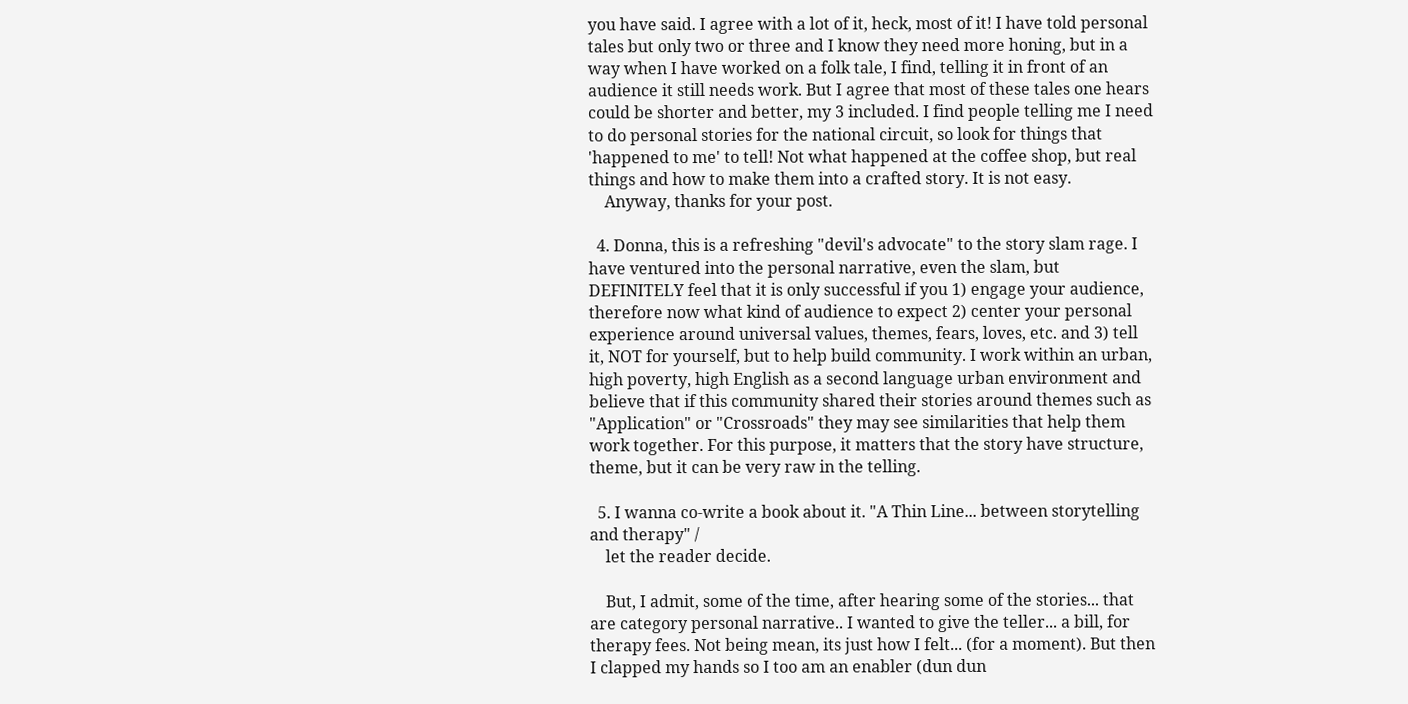you have said. I agree with a lot of it, heck, most of it! I have told personal tales but only two or three and I know they need more honing, but in a way when I have worked on a folk tale, I find, telling it in front of an audience it still needs work. But I agree that most of these tales one hears could be shorter and better, my 3 included. I find people telling me I need to do personal stories for the national circuit, so look for things that 'happened to me' to tell! Not what happened at the coffee shop, but real things and how to make them into a crafted story. It is not easy.
    Anyway, thanks for your post.

  4. Donna, this is a refreshing "devil's advocate" to the story slam rage. I have ventured into the personal narrative, even the slam, but DEFINITELY feel that it is only successful if you 1) engage your audience, therefore now what kind of audience to expect 2) center your personal experience around universal values, themes, fears, loves, etc. and 3) tell it, NOT for yourself, but to help build community. I work within an urban, high poverty, high English as a second language urban environment and believe that if this community shared their stories around themes such as "Application" or "Crossroads" they may see similarities that help them work together. For this purpose, it matters that the story have structure, theme, but it can be very raw in the telling.

  5. I wanna co-write a book about it. "A Thin Line... between storytelling and therapy" /
    let the reader decide.

    But, I admit, some of the time, after hearing some of the stories... that are category personal narrative.. I wanted to give the teller... a bill, for therapy fees. Not being mean, its just how I felt... (for a moment). But then I clapped my hands so I too am an enabler (dun dun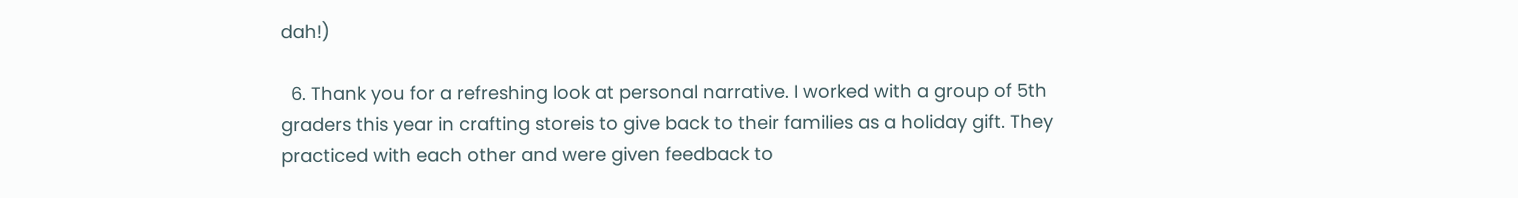dah!)

  6. Thank you for a refreshing look at personal narrative. I worked with a group of 5th graders this year in crafting storeis to give back to their families as a holiday gift. They practiced with each other and were given feedback to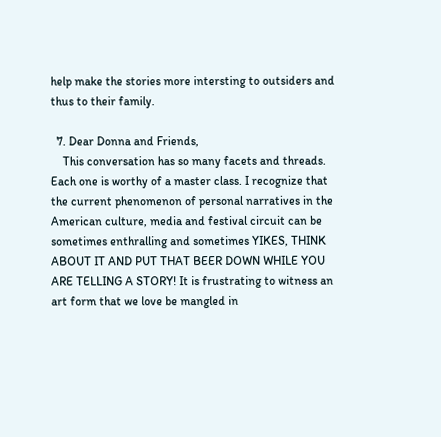help make the stories more intersting to outsiders and thus to their family.

  7. Dear Donna and Friends,
    This conversation has so many facets and threads. Each one is worthy of a master class. I recognize that the current phenomenon of personal narratives in the American culture, media and festival circuit can be sometimes enthralling and sometimes YIKES, THINK ABOUT IT AND PUT THAT BEER DOWN WHILE YOU ARE TELLING A STORY! It is frustrating to witness an art form that we love be mangled in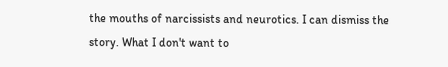the mouths of narcissists and neurotics. I can dismiss the story. What I don't want to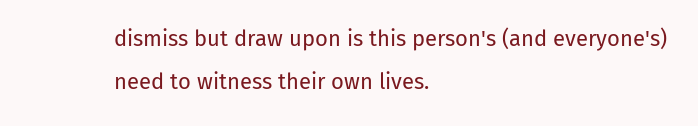dismiss but draw upon is this person's (and everyone's) need to witness their own lives.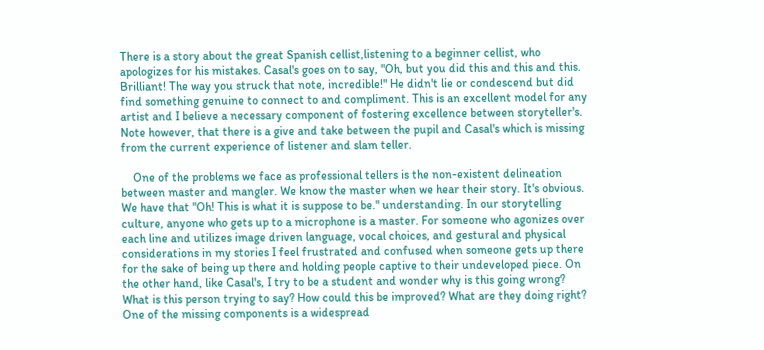There is a story about the great Spanish cellist,listening to a beginner cellist, who apologizes for his mistakes. Casal's goes on to say, "Oh, but you did this and this and this. Brilliant! The way you struck that note, incredible!" He didn't lie or condescend but did find something genuine to connect to and compliment. This is an excellent model for any artist and I believe a necessary component of fostering excellence between storyteller's. Note however, that there is a give and take between the pupil and Casal's which is missing from the current experience of listener and slam teller.

    One of the problems we face as professional tellers is the non-existent delineation between master and mangler. We know the master when we hear their story. It's obvious. We have that "Oh! This is what it is suppose to be." understanding. In our storytelling culture, anyone who gets up to a microphone is a master. For someone who agonizes over each line and utilizes image driven language, vocal choices, and gestural and physical considerations in my stories I feel frustrated and confused when someone gets up there for the sake of being up there and holding people captive to their undeveloped piece. On the other hand, like Casal's, I try to be a student and wonder why is this going wrong? What is this person trying to say? How could this be improved? What are they doing right? One of the missing components is a widespread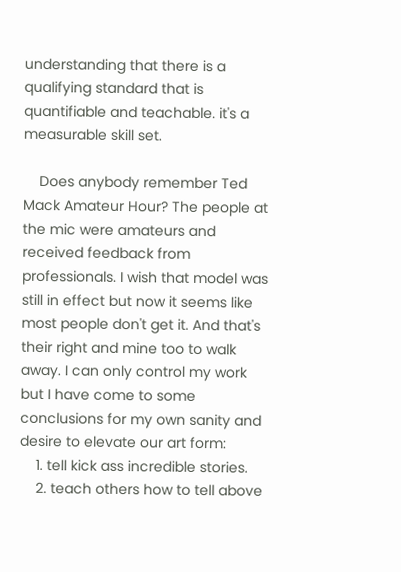understanding that there is a qualifying standard that is quantifiable and teachable. it's a measurable skill set.

    Does anybody remember Ted Mack Amateur Hour? The people at the mic were amateurs and received feedback from professionals. I wish that model was still in effect but now it seems like most people don't get it. And that's their right and mine too to walk away. I can only control my work but I have come to some conclusions for my own sanity and desire to elevate our art form:
    1. tell kick ass incredible stories.
    2. teach others how to tell above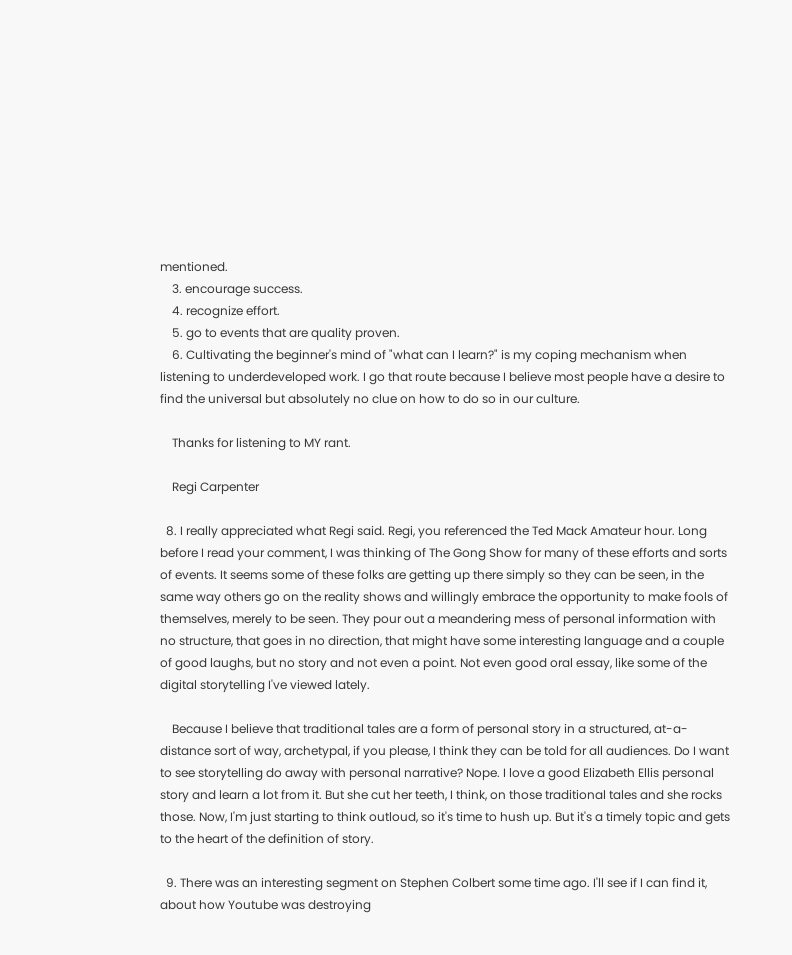mentioned.
    3. encourage success.
    4. recognize effort.
    5. go to events that are quality proven.
    6. Cultivating the beginner's mind of "what can I learn?" is my coping mechanism when listening to underdeveloped work. I go that route because I believe most people have a desire to find the universal but absolutely no clue on how to do so in our culture.

    Thanks for listening to MY rant.

    Regi Carpenter

  8. I really appreciated what Regi said. Regi, you referenced the Ted Mack Amateur hour. Long before I read your comment, I was thinking of The Gong Show for many of these efforts and sorts of events. It seems some of these folks are getting up there simply so they can be seen, in the same way others go on the reality shows and willingly embrace the opportunity to make fools of themselves, merely to be seen. They pour out a meandering mess of personal information with no structure, that goes in no direction, that might have some interesting language and a couple of good laughs, but no story and not even a point. Not even good oral essay, like some of the digital storytelling I've viewed lately.

    Because I believe that traditional tales are a form of personal story in a structured, at-a-distance sort of way, archetypal, if you please, I think they can be told for all audiences. Do I want to see storytelling do away with personal narrative? Nope. I love a good Elizabeth Ellis personal story and learn a lot from it. But she cut her teeth, I think, on those traditional tales and she rocks those. Now, I'm just starting to think outloud, so it's time to hush up. But it's a timely topic and gets to the heart of the definition of story.

  9. There was an interesting segment on Stephen Colbert some time ago. I'll see if I can find it, about how Youtube was destroying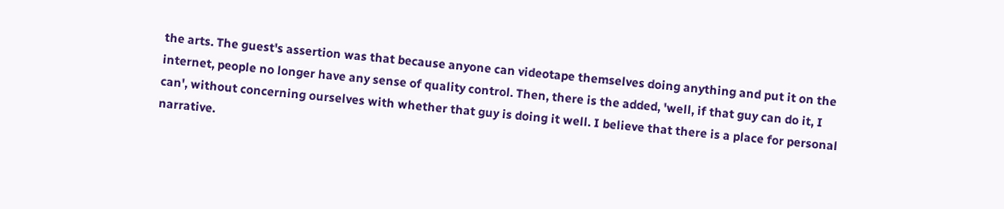the arts. The guest's assertion was that because anyone can videotape themselves doing anything and put it on the internet, people no longer have any sense of quality control. Then, there is the added, 'well, if that guy can do it, I can', without concerning ourselves with whether that guy is doing it well. I believe that there is a place for personal narrative.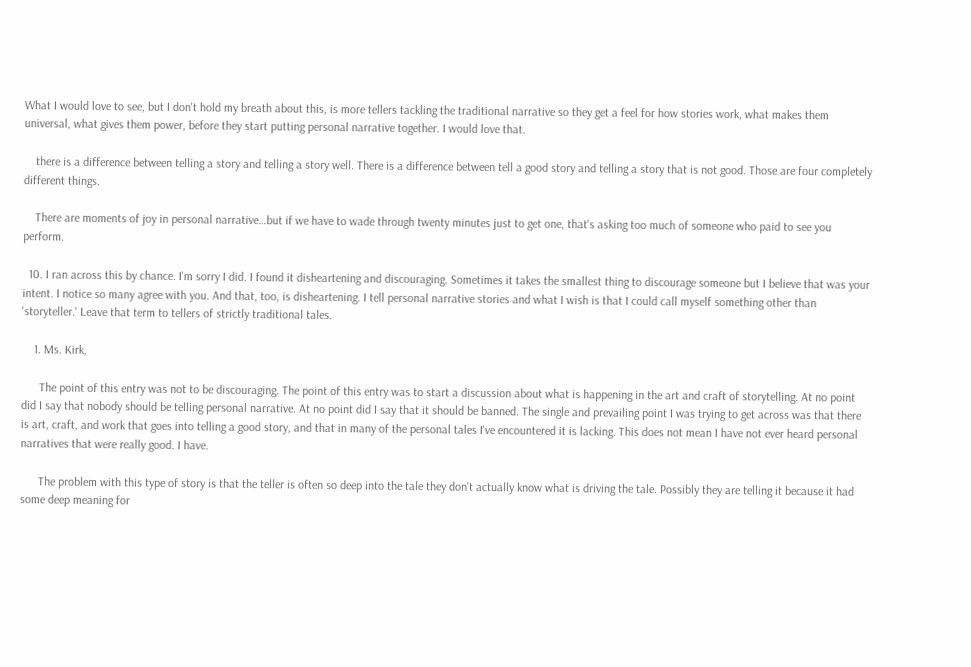What I would love to see, but I don't hold my breath about this, is more tellers tackling the traditional narrative so they get a feel for how stories work, what makes them universal, what gives them power, before they start putting personal narrative together. I would love that.

    there is a difference between telling a story and telling a story well. There is a difference between tell a good story and telling a story that is not good. Those are four completely different things.

    There are moments of joy in personal narrative…but if we have to wade through twenty minutes just to get one, that's asking too much of someone who paid to see you perform.

  10. I ran across this by chance. I'm sorry I did. I found it disheartening and discouraging. Sometimes it takes the smallest thing to discourage someone but I believe that was your intent. I notice so many agree with you. And that, too, is disheartening. I tell personal narrative stories and what I wish is that I could call myself something other than 'storyteller.' Leave that term to tellers of strictly traditional tales.

    1. Ms. Kirk,

      The point of this entry was not to be discouraging. The point of this entry was to start a discussion about what is happening in the art and craft of storytelling. At no point did I say that nobody should be telling personal narrative. At no point did I say that it should be banned. The single and prevailing point I was trying to get across was that there is art, craft, and work that goes into telling a good story, and that in many of the personal tales I've encountered it is lacking. This does not mean I have not ever heard personal narratives that were really good. I have.

      The problem with this type of story is that the teller is often so deep into the tale they don't actually know what is driving the tale. Possibly they are telling it because it had some deep meaning for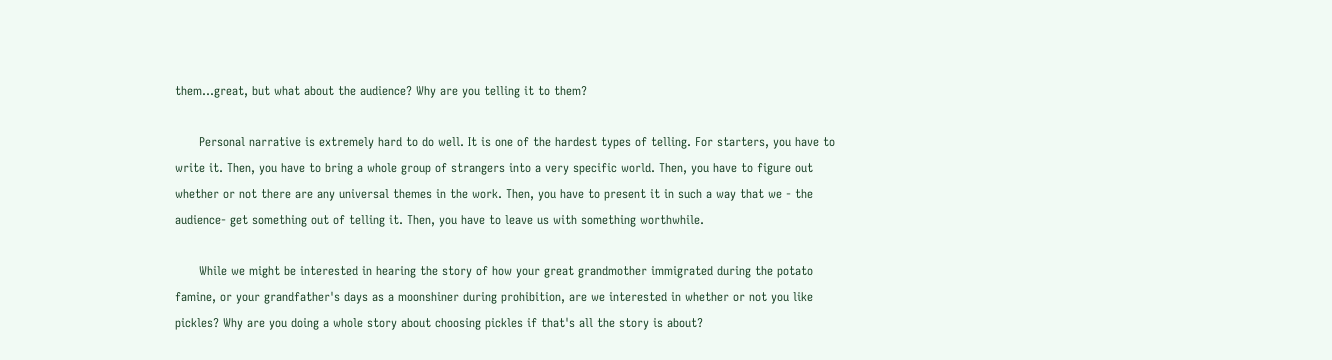them...great, but what about the audience? Why are you telling it to them?

      Personal narrative is extremely hard to do well. It is one of the hardest types of telling. For starters, you have to write it. Then, you have to bring a whole group of strangers into a very specific world. Then, you have to figure out whether or not there are any universal themes in the work. Then, you have to present it in such a way that we - the audience- get something out of telling it. Then, you have to leave us with something worthwhile.

      While we might be interested in hearing the story of how your great grandmother immigrated during the potato famine, or your grandfather's days as a moonshiner during prohibition, are we interested in whether or not you like pickles? Why are you doing a whole story about choosing pickles if that's all the story is about?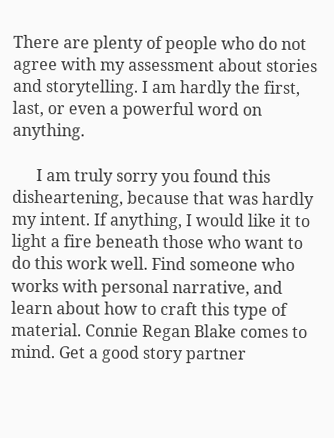There are plenty of people who do not agree with my assessment about stories and storytelling. I am hardly the first, last, or even a powerful word on anything.

      I am truly sorry you found this disheartening, because that was hardly my intent. If anything, I would like it to light a fire beneath those who want to do this work well. Find someone who works with personal narrative, and learn about how to craft this type of material. Connie Regan Blake comes to mind. Get a good story partner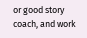or good story coach, and work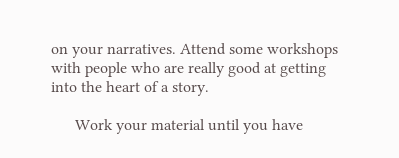on your narratives. Attend some workshops with people who are really good at getting into the heart of a story.

      Work your material until you have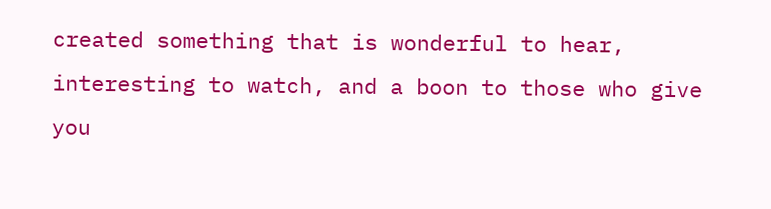created something that is wonderful to hear, interesting to watch, and a boon to those who give you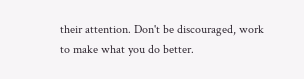their attention. Don't be discouraged, work to make what you do better.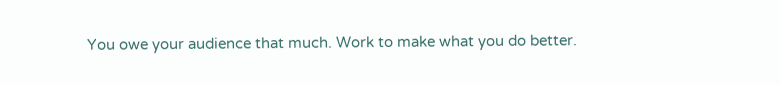You owe your audience that much. Work to make what you do better.